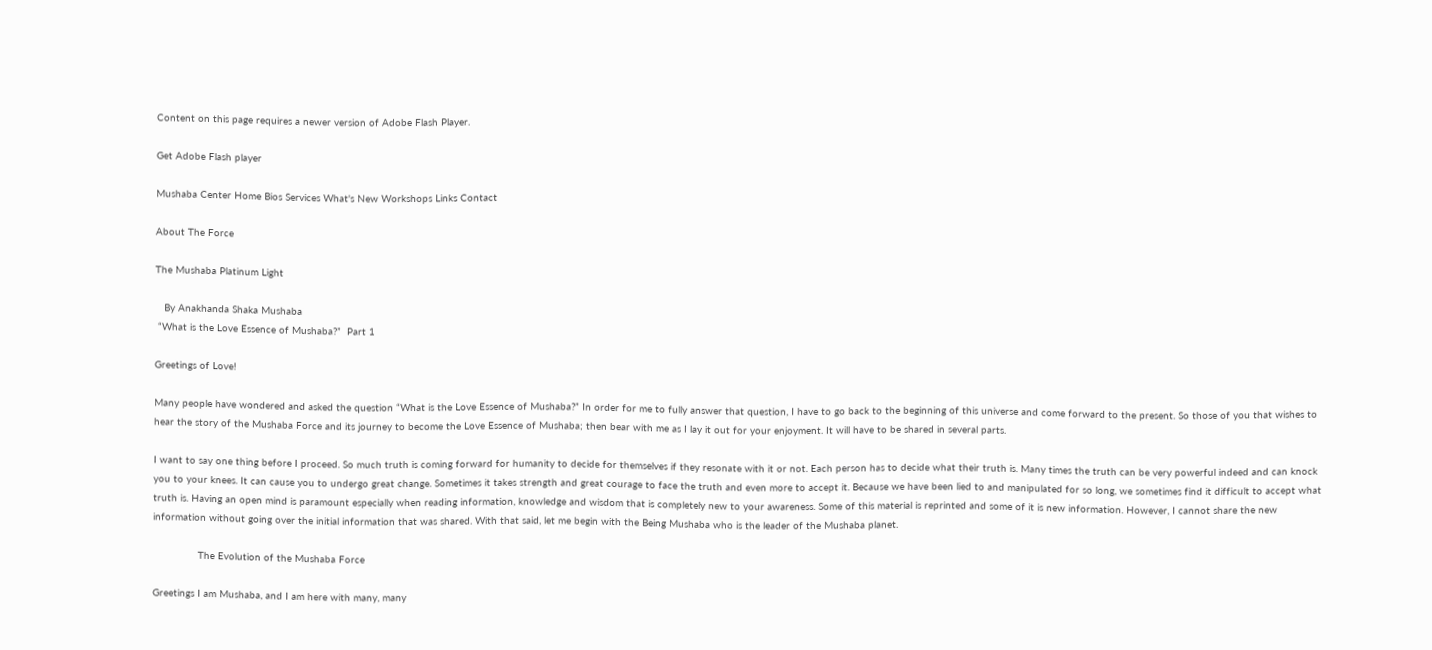Content on this page requires a newer version of Adobe Flash Player.

Get Adobe Flash player

Mushaba Center Home Bios Services What's New Workshops Links Contact

About The Force

The Mushaba Platinum Light

   By Anakhanda Shaka Mushaba
 “What is the Love Essence of Mushaba?”  Part 1

Greetings of Love!

Many people have wondered and asked the question “What is the Love Essence of Mushaba?” In order for me to fully answer that question, I have to go back to the beginning of this universe and come forward to the present. So those of you that wishes to hear the story of the Mushaba Force and its journey to become the Love Essence of Mushaba; then bear with me as I lay it out for your enjoyment. It will have to be shared in several parts.

I want to say one thing before I proceed. So much truth is coming forward for humanity to decide for themselves if they resonate with it or not. Each person has to decide what their truth is. Many times the truth can be very powerful indeed and can knock you to your knees. It can cause you to undergo great change. Sometimes it takes strength and great courage to face the truth and even more to accept it. Because we have been lied to and manipulated for so long, we sometimes find it difficult to accept what truth is. Having an open mind is paramount especially when reading information, knowledge and wisdom that is completely new to your awareness. Some of this material is reprinted and some of it is new information. However, I cannot share the new information without going over the initial information that was shared. With that said, let me begin with the Being Mushaba who is the leader of the Mushaba planet.

               The Evolution of the Mushaba Force

Greetings I am Mushaba, and I am here with many, many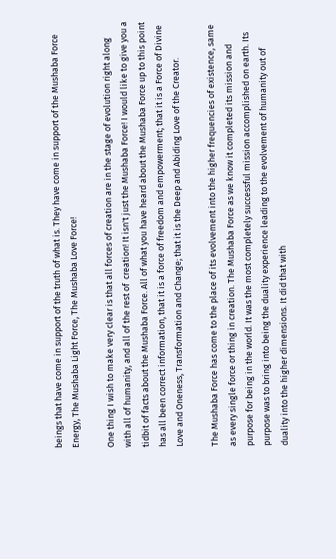beings that have come in support of the truth of what is. They have come in support of the Mushaba Force Energy, The Mushaba Light Force, The Mushaba Love Force!

One thing I wish to make very clear is that all forces of creation are in the stage of evolution right along with all of humanity, and all of the rest of  creation! It isn't just the Mushaba Force! I would like to give you a tidbit of facts about the Mushaba Force. All of what you have heard about the Mushaba Force up to this point has all been correct information, that it is a force of freedom and empowerment; that it is a Force of Divine Love and Oneness, Transformation and Change; that it is the Deep and Abiding Love of the Creator.

The Mushaba Force has come to the place of its evolvement into the higher frequencies of existence, same as every single force or thing in creation. The Mushaba Force as we know it completed its mission and purpose for being in the world. It was the most completely successful mission accomplished on earth. Its purpose was to bring into being the duality experience leading to the evolvement of humanity out of duality into the higher dimensions. It did that with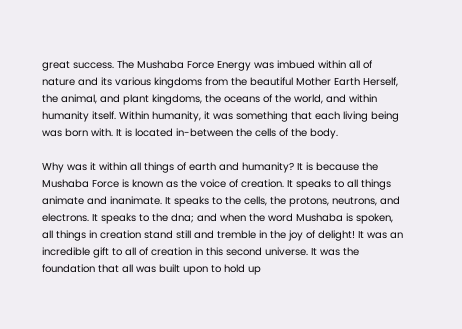great success. The Mushaba Force Energy was imbued within all of nature and its various kingdoms from the beautiful Mother Earth Herself, the animal, and plant kingdoms, the oceans of the world, and within humanity itself. Within humanity, it was something that each living being was born with. It is located in-between the cells of the body.

Why was it within all things of earth and humanity? It is because the Mushaba Force is known as the voice of creation. It speaks to all things animate and inanimate. It speaks to the cells, the protons, neutrons, and electrons. It speaks to the dna; and when the word Mushaba is spoken, all things in creation stand still and tremble in the joy of delight! It was an incredible gift to all of creation in this second universe. It was the foundation that all was built upon to hold up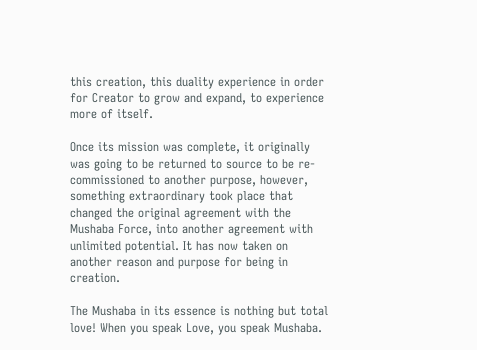this creation, this duality experience in order for Creator to grow and expand, to experience more of itself.

Once its mission was complete, it originally was going to be returned to source to be re-commissioned to another purpose, however, something extraordinary took place that changed the original agreement with the Mushaba Force, into another agreement with unlimited potential. It has now taken on another reason and purpose for being in creation.

The Mushaba in its essence is nothing but total love! When you speak Love, you speak Mushaba.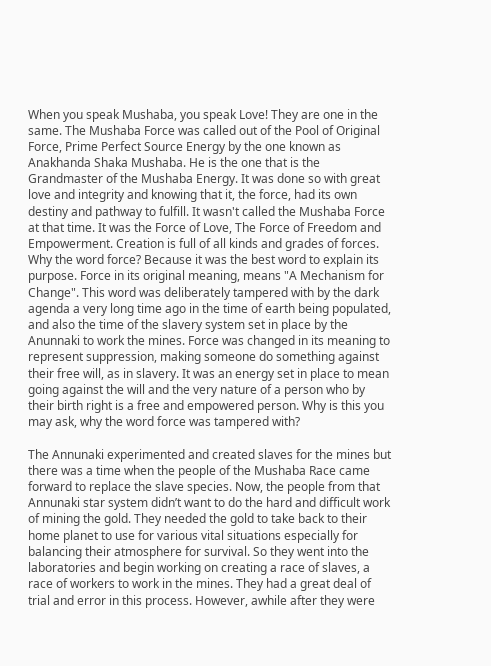When you speak Mushaba, you speak Love! They are one in the same. The Mushaba Force was called out of the Pool of Original Force, Prime Perfect Source Energy by the one known as Anakhanda Shaka Mushaba. He is the one that is the Grandmaster of the Mushaba Energy. It was done so with great love and integrity and knowing that it, the force, had its own destiny and pathway to fulfill. It wasn't called the Mushaba Force at that time. It was the Force of Love, The Force of Freedom and Empowerment. Creation is full of all kinds and grades of forces. Why the word force? Because it was the best word to explain its purpose. Force in its original meaning, means "A Mechanism for Change". This word was deliberately tampered with by the dark agenda a very long time ago in the time of earth being populated, and also the time of the slavery system set in place by the Anunnaki to work the mines. Force was changed in its meaning to represent suppression, making someone do something against their free will, as in slavery. It was an energy set in place to mean going against the will and the very nature of a person who by their birth right is a free and empowered person. Why is this you may ask, why the word force was tampered with?

The Annunaki experimented and created slaves for the mines but there was a time when the people of the Mushaba Race came forward to replace the slave species. Now, the people from that Annunaki star system didn’t want to do the hard and difficult work of mining the gold. They needed the gold to take back to their home planet to use for various vital situations especially for balancing their atmosphere for survival. So they went into the laboratories and begin working on creating a race of slaves, a race of workers to work in the mines. They had a great deal of trial and error in this process. However, awhile after they were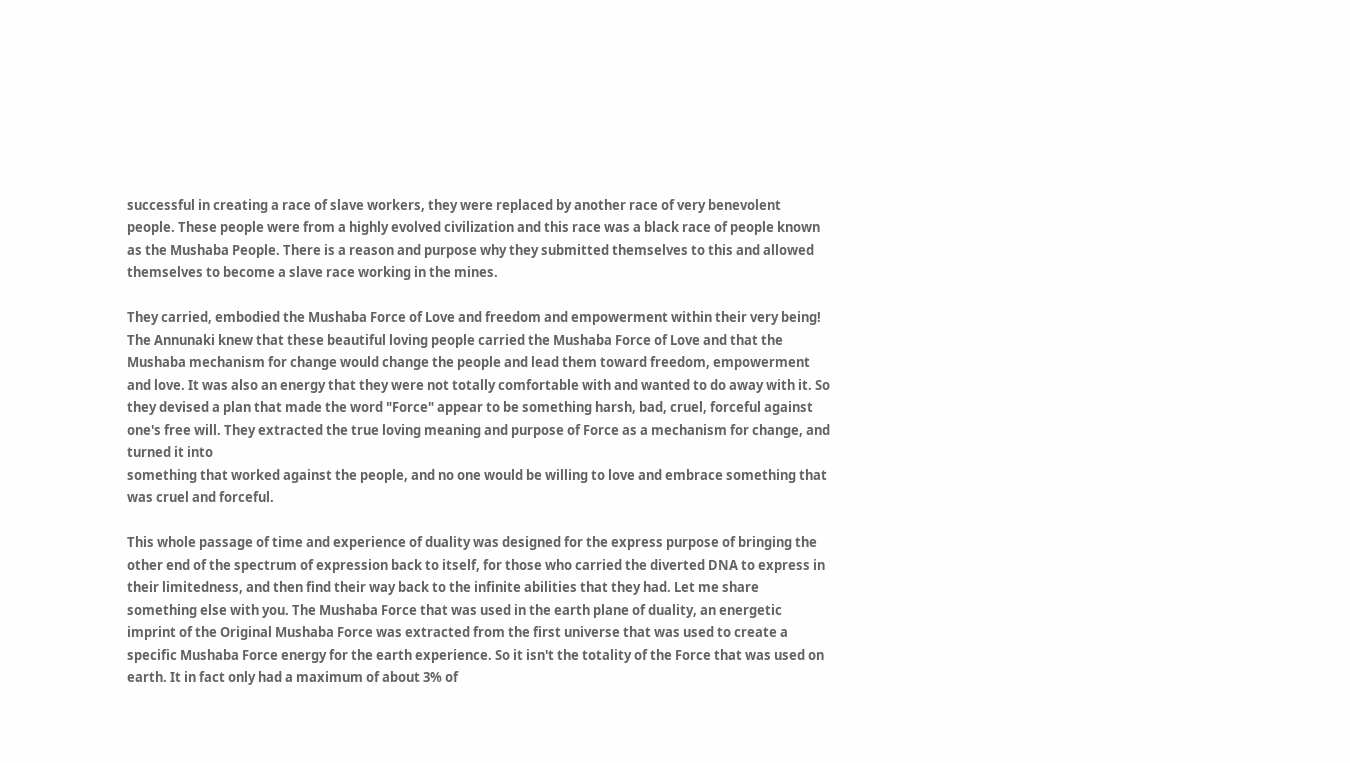successful in creating a race of slave workers, they were replaced by another race of very benevolent people. These people were from a highly evolved civilization and this race was a black race of people known as the Mushaba People. There is a reason and purpose why they submitted themselves to this and allowed themselves to become a slave race working in the mines.

They carried, embodied the Mushaba Force of Love and freedom and empowerment within their very being! The Annunaki knew that these beautiful loving people carried the Mushaba Force of Love and that the Mushaba mechanism for change would change the people and lead them toward freedom, empowerment and love. It was also an energy that they were not totally comfortable with and wanted to do away with it. So they devised a plan that made the word "Force" appear to be something harsh, bad, cruel, forceful against one's free will. They extracted the true loving meaning and purpose of Force as a mechanism for change, and turned it into
something that worked against the people, and no one would be willing to love and embrace something that was cruel and forceful.

This whole passage of time and experience of duality was designed for the express purpose of bringing the other end of the spectrum of expression back to itself, for those who carried the diverted DNA to express in their limitedness, and then find their way back to the infinite abilities that they had. Let me share something else with you. The Mushaba Force that was used in the earth plane of duality, an energetic imprint of the Original Mushaba Force was extracted from the first universe that was used to create a specific Mushaba Force energy for the earth experience. So it isn't the totality of the Force that was used on earth. It in fact only had a maximum of about 3% of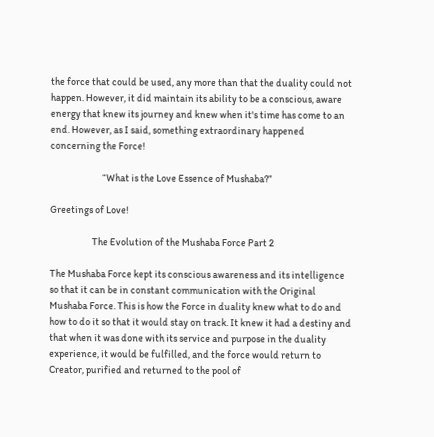the force that could be used, any more than that the duality could not happen. However, it did maintain its ability to be a conscious, aware energy that knew its journey and knew when it's time has come to an end. However, as I said, something extraordinary happened concerning the Force!

                          “What is the Love Essence of Mushaba?”

Greetings of Love!

                     The Evolution of the Mushaba Force Part 2

The Mushaba Force kept its conscious awareness and its intelligence so that it can be in constant communication with the Original Mushaba Force. This is how the Force in duality knew what to do and how to do it so that it would stay on track. It knew it had a destiny and that when it was done with its service and purpose in the duality experience, it would be fulfilled, and the force would return to Creator, purified and returned to the pool of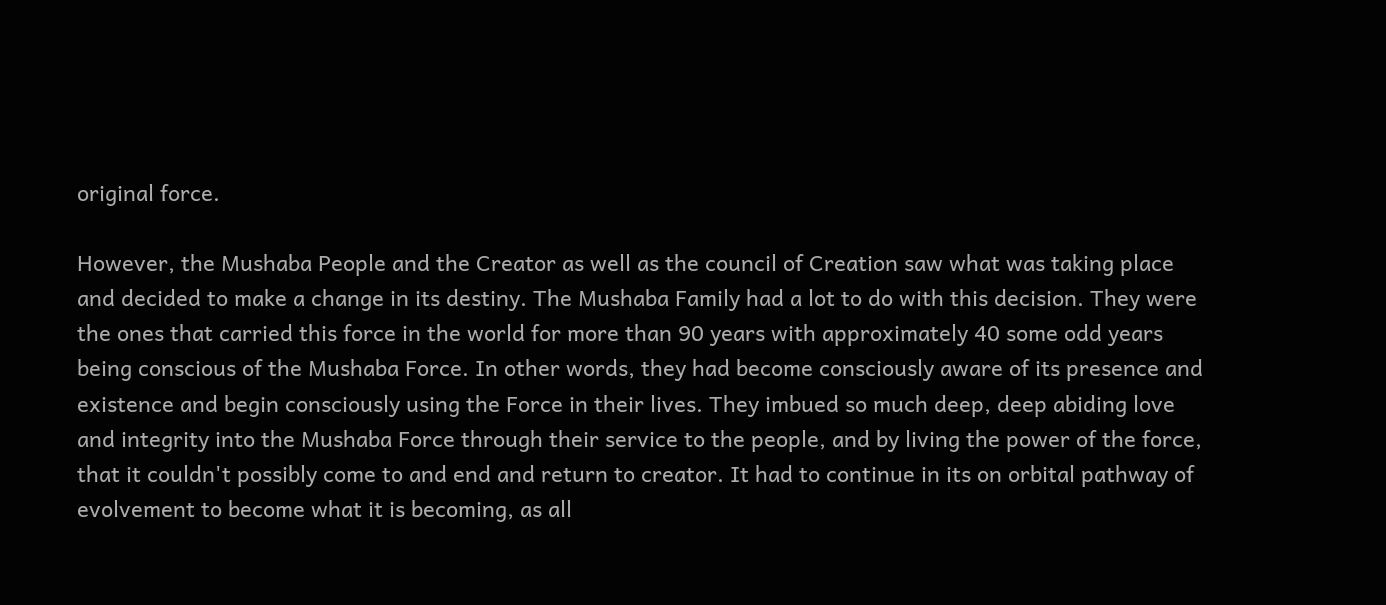original force.

However, the Mushaba People and the Creator as well as the council of Creation saw what was taking place and decided to make a change in its destiny. The Mushaba Family had a lot to do with this decision. They were the ones that carried this force in the world for more than 90 years with approximately 40 some odd years being conscious of the Mushaba Force. In other words, they had become consciously aware of its presence and existence and begin consciously using the Force in their lives. They imbued so much deep, deep abiding love and integrity into the Mushaba Force through their service to the people, and by living the power of the force, that it couldn't possibly come to and end and return to creator. It had to continue in its on orbital pathway of evolvement to become what it is becoming, as all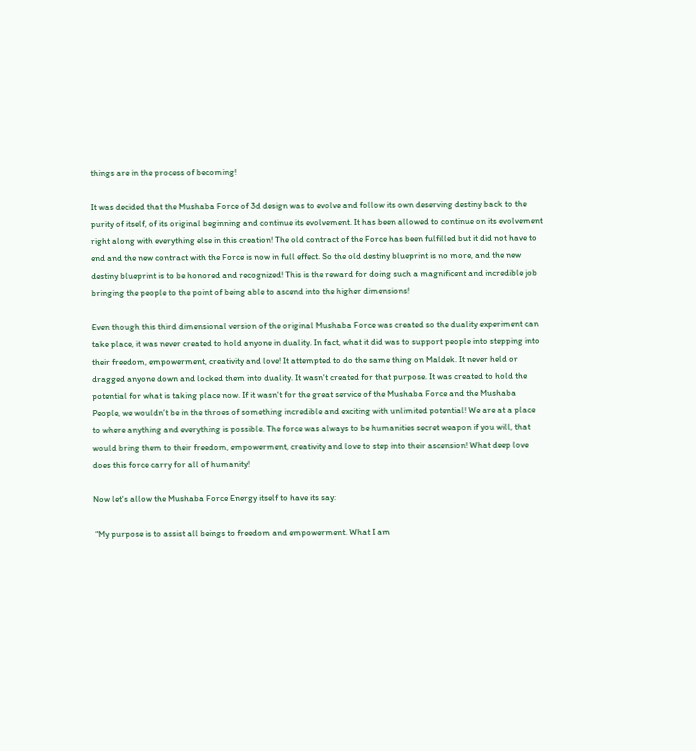things are in the process of becoming!

It was decided that the Mushaba Force of 3d design was to evolve and follow its own deserving destiny back to the purity of itself, of its original beginning and continue its evolvement. It has been allowed to continue on its evolvement right along with everything else in this creation! The old contract of the Force has been fulfilled but it did not have to end and the new contract with the Force is now in full effect. So the old destiny blueprint is no more, and the new destiny blueprint is to be honored and recognized! This is the reward for doing such a magnificent and incredible job bringing the people to the point of being able to ascend into the higher dimensions!

Even though this third dimensional version of the original Mushaba Force was created so the duality experiment can take place, it was never created to hold anyone in duality. In fact, what it did was to support people into stepping into their freedom, empowerment, creativity and love! It attempted to do the same thing on Maldek. It never held or dragged anyone down and locked them into duality. It wasn't created for that purpose. It was created to hold the potential for what is taking place now. If it wasn't for the great service of the Mushaba Force and the Mushaba People, we wouldn't be in the throes of something incredible and exciting with unlimited potential! We are at a place to where anything and everything is possible. The force was always to be humanities secret weapon if you will, that would bring them to their freedom, empowerment, creativity and love to step into their ascension! What deep love does this force carry for all of humanity!

Now let's allow the Mushaba Force Energy itself to have its say:

 “My purpose is to assist all beings to freedom and empowerment. What I am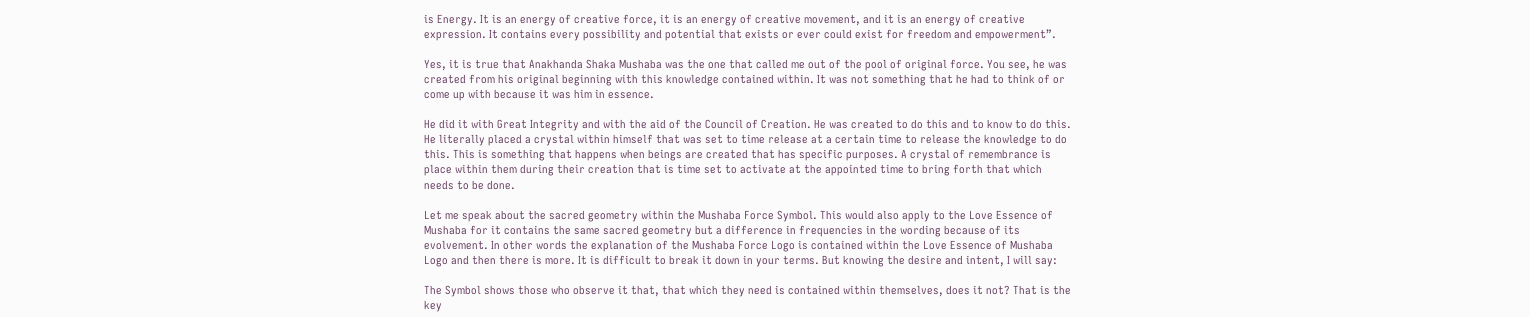is Energy. It is an energy of creative force, it is an energy of creative movement, and it is an energy of creative expression. It contains every possibility and potential that exists or ever could exist for freedom and empowerment”.

Yes, it is true that Anakhanda Shaka Mushaba was the one that called me out of the pool of original force. You see, he was created from his original beginning with this knowledge contained within. It was not something that he had to think of or come up with because it was him in essence.

He did it with Great Integrity and with the aid of the Council of Creation. He was created to do this and to know to do this. He literally placed a crystal within himself that was set to time release at a certain time to release the knowledge to do this. This is something that happens when beings are created that has specific purposes. A crystal of remembrance is place within them during their creation that is time set to activate at the appointed time to bring forth that which needs to be done.

Let me speak about the sacred geometry within the Mushaba Force Symbol. This would also apply to the Love Essence of Mushaba for it contains the same sacred geometry but a difference in frequencies in the wording because of its evolvement. In other words the explanation of the Mushaba Force Logo is contained within the Love Essence of Mushaba Logo and then there is more. It is difficult to break it down in your terms. But knowing the desire and intent, I will say:

The Symbol shows those who observe it that, that which they need is contained within themselves, does it not? That is the key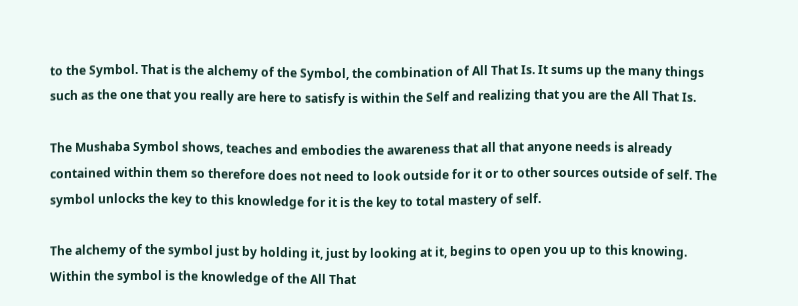to the Symbol. That is the alchemy of the Symbol, the combination of All That Is. It sums up the many things such as the one that you really are here to satisfy is within the Self and realizing that you are the All That Is.

The Mushaba Symbol shows, teaches and embodies the awareness that all that anyone needs is already contained within them so therefore does not need to look outside for it or to other sources outside of self. The symbol unlocks the key to this knowledge for it is the key to total mastery of self.

The alchemy of the symbol just by holding it, just by looking at it, begins to open you up to this knowing. Within the symbol is the knowledge of the All That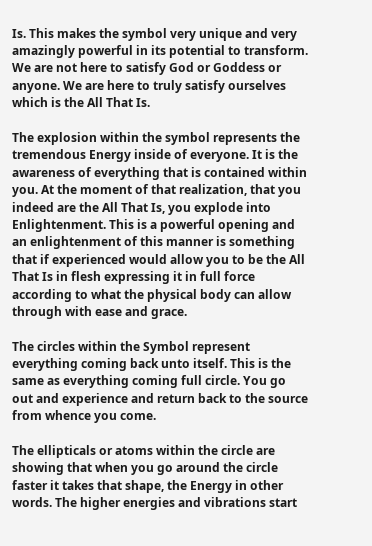Is. This makes the symbol very unique and very amazingly powerful in its potential to transform. We are not here to satisfy God or Goddess or anyone. We are here to truly satisfy ourselves which is the All That Is.

The explosion within the symbol represents the tremendous Energy inside of everyone. It is the awareness of everything that is contained within you. At the moment of that realization, that you indeed are the All That Is, you explode into Enlightenment. This is a powerful opening and an enlightenment of this manner is something that if experienced would allow you to be the All That Is in flesh expressing it in full force according to what the physical body can allow through with ease and grace.

The circles within the Symbol represent everything coming back unto itself. This is the same as everything coming full circle. You go out and experience and return back to the source from whence you come.

The ellipticals or atoms within the circle are showing that when you go around the circle faster it takes that shape, the Energy in other words. The higher energies and vibrations start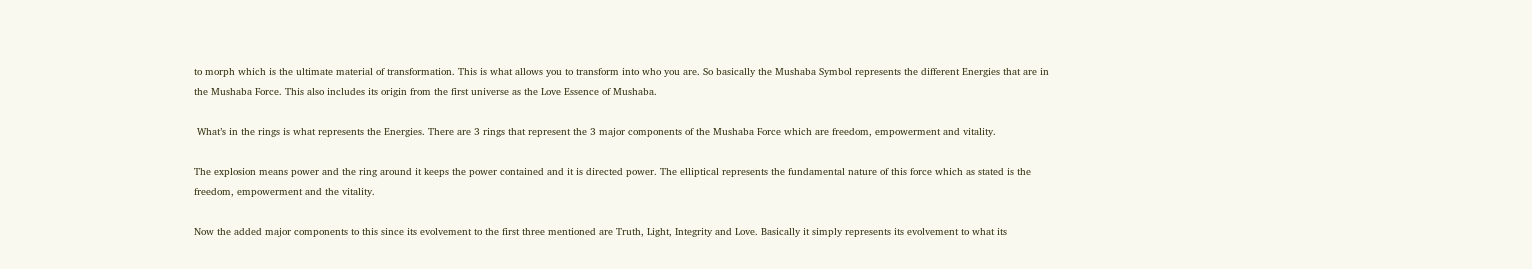to morph which is the ultimate material of transformation. This is what allows you to transform into who you are. So basically the Mushaba Symbol represents the different Energies that are in the Mushaba Force. This also includes its origin from the first universe as the Love Essence of Mushaba.

 What’s in the rings is what represents the Energies. There are 3 rings that represent the 3 major components of the Mushaba Force which are freedom, empowerment and vitality.

The explosion means power and the ring around it keeps the power contained and it is directed power. The elliptical represents the fundamental nature of this force which as stated is the freedom, empowerment and the vitality.

Now the added major components to this since its evolvement to the first three mentioned are Truth, Light, Integrity and Love. Basically it simply represents its evolvement to what its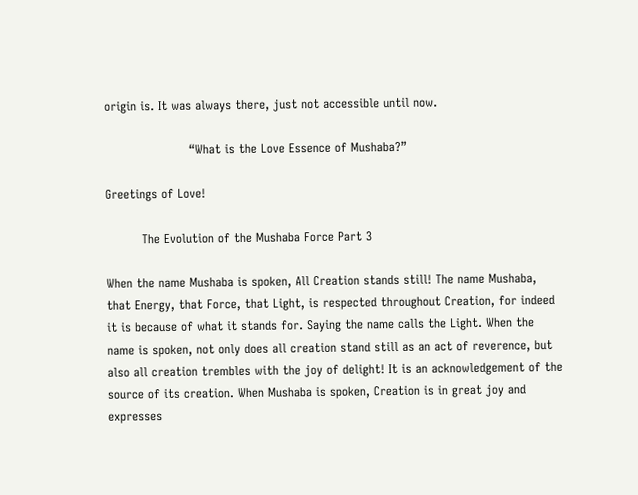origin is. It was always there, just not accessible until now.

                     “What is the Love Essence of Mushaba?”

Greetings of Love!

         The Evolution of the Mushaba Force Part 3

When the name Mushaba is spoken, All Creation stands still! The name Mushaba, that Energy, that Force, that Light, is respected throughout Creation, for indeed it is because of what it stands for. Saying the name calls the Light. When the name is spoken, not only does all creation stand still as an act of reverence, but also all creation trembles with the joy of delight! It is an acknowledgement of the source of its creation. When Mushaba is spoken, Creation is in great joy and expresses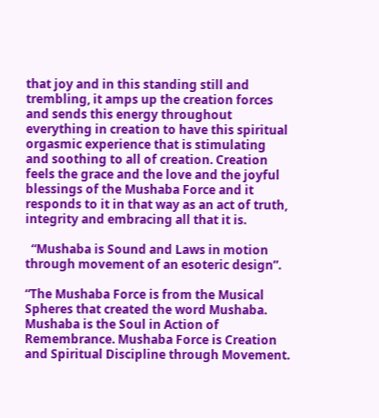that joy and in this standing still and trembling, it amps up the creation forces and sends this energy throughout everything in creation to have this spiritual orgasmic experience that is stimulating and soothing to all of creation. Creation feels the grace and the love and the joyful blessings of the Mushaba Force and it responds to it in that way as an act of truth, integrity and embracing all that it is.

  “Mushaba is Sound and Laws in motion through movement of an esoteric design”.

“The Mushaba Force is from the Musical Spheres that created the word Mushaba. Mushaba is the Soul in Action of Remembrance. Mushaba Force is Creation and Spiritual Discipline through Movement.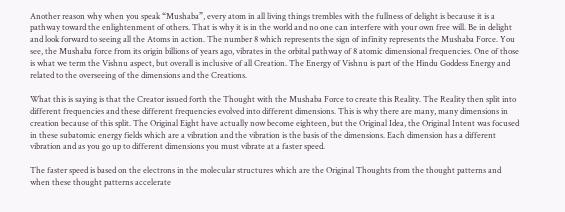Another reason why when you speak “Mushaba”, every atom in all living things trembles with the fullness of delight is because it is a pathway toward the enlightenment of others. That is why it is in the world and no one can interfere with your own free will. Be in delight and look forward to seeing all the Atoms in action. The number 8 which represents the sign of infinity represents the Mushaba Force. You see, the Mushaba force from its origin billions of years ago, vibrates in the orbital pathway of 8 atomic dimensional frequencies. One of those is what we term the Vishnu aspect, but overall is inclusive of all Creation. The Energy of Vishnu is part of the Hindu Goddess Energy and related to the overseeing of the dimensions and the Creations.

What this is saying is that the Creator issued forth the Thought with the Mushaba Force to create this Reality. The Reality then split into different frequencies and these different frequencies evolved into different dimensions. This is why there are many, many dimensions in creation because of this split. The Original Eight have actually now become eighteen, but the Original Idea, the Original Intent was focused in these subatomic energy fields which are a vibration and the vibration is the basis of the dimensions. Each dimension has a different vibration and as you go up to different dimensions you must vibrate at a faster speed.

The faster speed is based on the electrons in the molecular structures which are the Original Thoughts from the thought patterns and when these thought patterns accelerate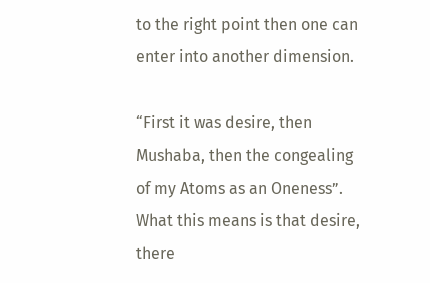to the right point then one can enter into another dimension.

“First it was desire, then Mushaba, then the congealing of my Atoms as an Oneness”.
What this means is that desire, there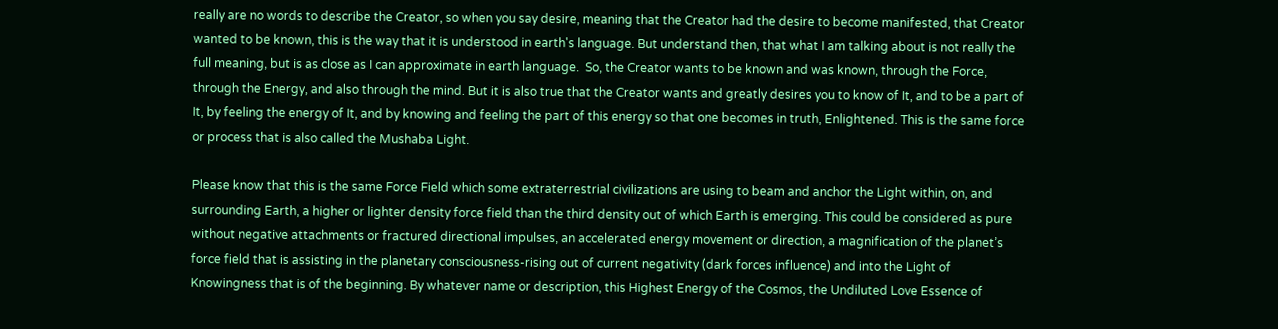really are no words to describe the Creator, so when you say desire, meaning that the Creator had the desire to become manifested, that Creator wanted to be known, this is the way that it is understood in earth's language. But understand then, that what I am talking about is not really the full meaning, but is as close as I can approximate in earth language.  So, the Creator wants to be known and was known, through the Force, through the Energy, and also through the mind. But it is also true that the Creator wants and greatly desires you to know of It, and to be a part of It, by feeling the energy of It, and by knowing and feeling the part of this energy so that one becomes in truth, Enlightened. This is the same force or process that is also called the Mushaba Light.

Please know that this is the same Force Field which some extraterrestrial civilizations are using to beam and anchor the Light within, on, and surrounding Earth, a higher or lighter density force field than the third density out of which Earth is emerging. This could be considered as pure without negative attachments or fractured directional impulses, an accelerated energy movement or direction, a magnification of the planet’s force field that is assisting in the planetary consciousness-rising out of current negativity (dark forces influence) and into the Light of Knowingness that is of the beginning. By whatever name or description, this Highest Energy of the Cosmos, the Undiluted Love Essence of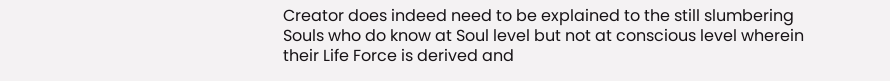Creator does indeed need to be explained to the still slumbering Souls who do know at Soul level but not at conscious level wherein their Life Force is derived and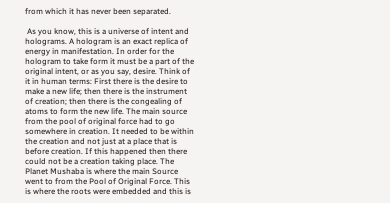from which it has never been separated.

 As you know, this is a universe of intent and holograms. A hologram is an exact replica of energy in manifestation. In order for the hologram to take form it must be a part of the original intent, or as you say, desire. Think of it in human terms: First there is the desire to make a new life; then there is the instrument of creation; then there is the congealing of atoms to form the new life. The main source from the pool of original force had to go somewhere in creation. It needed to be within the creation and not just at a place that is before creation. If this happened then there could not be a creation taking place. The Planet Mushaba is where the main Source went to from the Pool of Original Force. This is where the roots were embedded and this is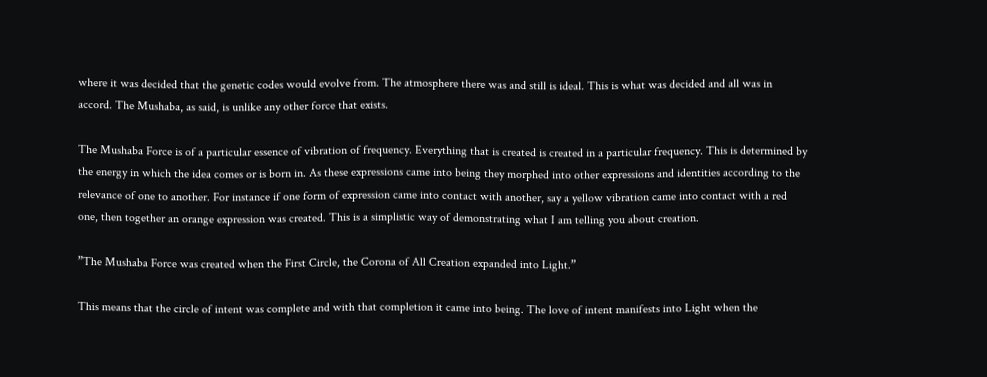where it was decided that the genetic codes would evolve from. The atmosphere there was and still is ideal. This is what was decided and all was in accord. The Mushaba, as said, is unlike any other force that exists.

The Mushaba Force is of a particular essence of vibration of frequency. Everything that is created is created in a particular frequency. This is determined by the energy in which the idea comes or is born in. As these expressions came into being they morphed into other expressions and identities according to the relevance of one to another. For instance if one form of expression came into contact with another, say a yellow vibration came into contact with a red one, then together an orange expression was created. This is a simplistic way of demonstrating what I am telling you about creation.

”The Mushaba Force was created when the First Circle, the Corona of All Creation expanded into Light.”

This means that the circle of intent was complete and with that completion it came into being. The love of intent manifests into Light when the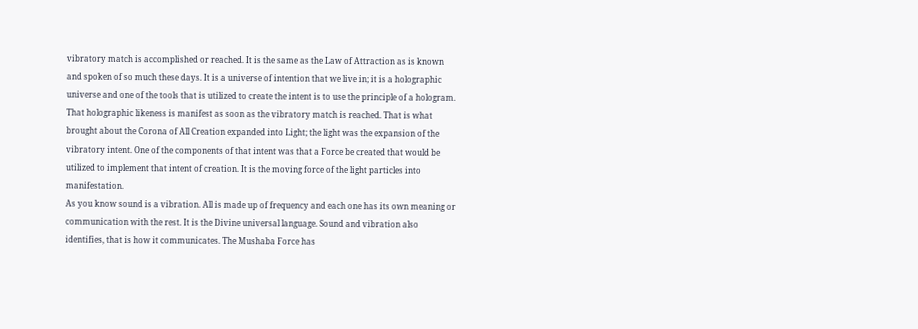vibratory match is accomplished or reached. It is the same as the Law of Attraction as is known and spoken of so much these days. It is a universe of intention that we live in; it is a holographic universe and one of the tools that is utilized to create the intent is to use the principle of a hologram. That holographic likeness is manifest as soon as the vibratory match is reached. That is what brought about the Corona of All Creation expanded into Light; the light was the expansion of the vibratory intent. One of the components of that intent was that a Force be created that would be utilized to implement that intent of creation. It is the moving force of the light particles into manifestation.
As you know sound is a vibration. All is made up of frequency and each one has its own meaning or communication with the rest. It is the Divine universal language. Sound and vibration also identifies, that is how it communicates. The Mushaba Force has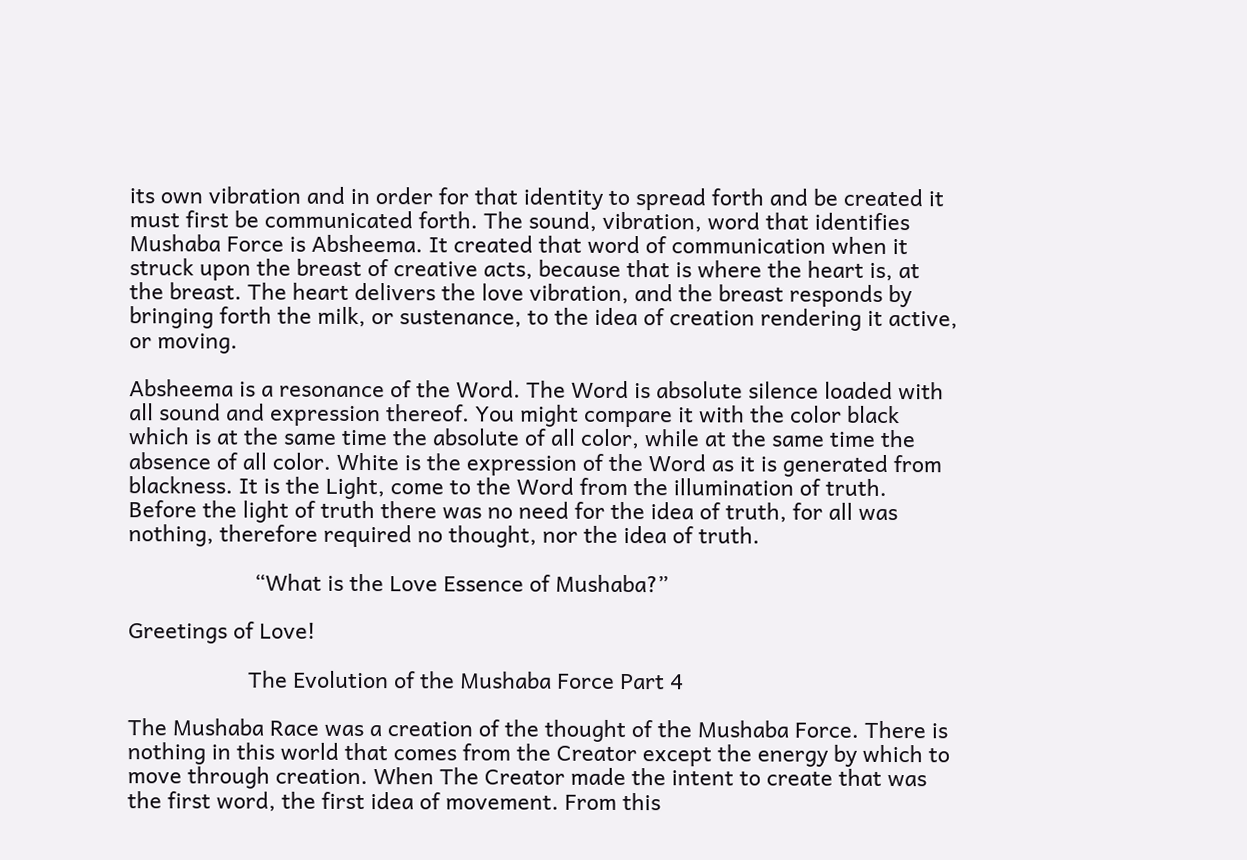its own vibration and in order for that identity to spread forth and be created it must first be communicated forth. The sound, vibration, word that identifies Mushaba Force is Absheema. It created that word of communication when it struck upon the breast of creative acts, because that is where the heart is, at the breast. The heart delivers the love vibration, and the breast responds by bringing forth the milk, or sustenance, to the idea of creation rendering it active, or moving.

Absheema is a resonance of the Word. The Word is absolute silence loaded with all sound and expression thereof. You might compare it with the color black which is at the same time the absolute of all color, while at the same time the absence of all color. White is the expression of the Word as it is generated from blackness. It is the Light, come to the Word from the illumination of truth. Before the light of truth there was no need for the idea of truth, for all was nothing, therefore required no thought, nor the idea of truth.

                     “What is the Love Essence of Mushaba?”

Greetings of Love!

                    The Evolution of the Mushaba Force Part 4

The Mushaba Race was a creation of the thought of the Mushaba Force. There is nothing in this world that comes from the Creator except the energy by which to move through creation. When The Creator made the intent to create that was the first word, the first idea of movement. From this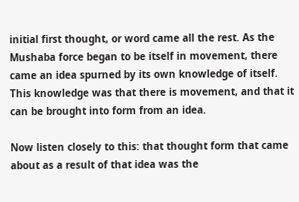initial first thought, or word came all the rest. As the Mushaba force began to be itself in movement, there came an idea spurned by its own knowledge of itself. This knowledge was that there is movement, and that it can be brought into form from an idea.

Now listen closely to this: that thought form that came about as a result of that idea was the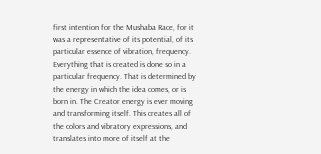first intention for the Mushaba Race, for it was a representative of its potential, of its particular essence of vibration, frequency. Everything that is created is done so in a particular frequency. That is determined by the energy in which the idea comes, or is born in. The Creator energy is ever moving and transforming itself. This creates all of the colors and vibratory expressions, and translates into more of itself at the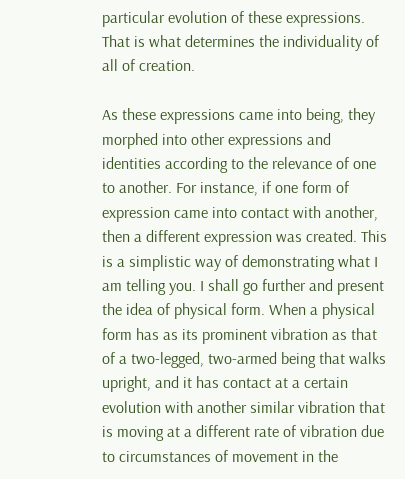particular evolution of these expressions. That is what determines the individuality of all of creation.

As these expressions came into being, they morphed into other expressions and identities according to the relevance of one to another. For instance, if one form of expression came into contact with another, then a different expression was created. This is a simplistic way of demonstrating what I am telling you. I shall go further and present the idea of physical form. When a physical form has as its prominent vibration as that of a two-legged, two-armed being that walks upright, and it has contact at a certain evolution with another similar vibration that is moving at a different rate of vibration due to circumstances of movement in the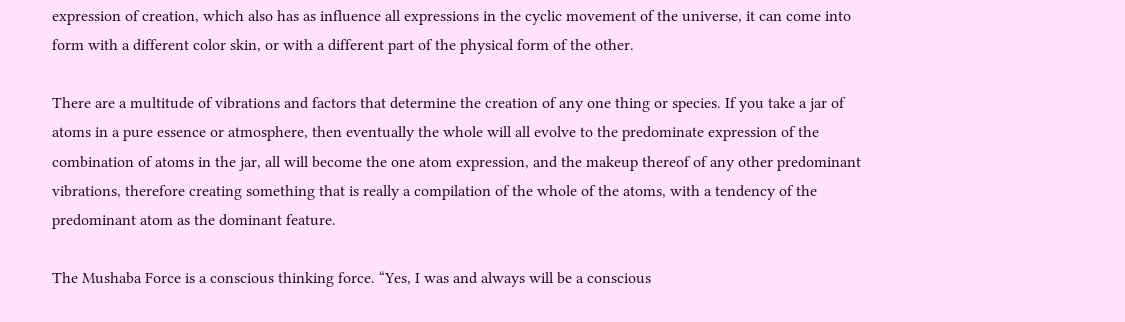expression of creation, which also has as influence all expressions in the cyclic movement of the universe, it can come into form with a different color skin, or with a different part of the physical form of the other.

There are a multitude of vibrations and factors that determine the creation of any one thing or species. If you take a jar of atoms in a pure essence or atmosphere, then eventually the whole will all evolve to the predominate expression of the combination of atoms in the jar, all will become the one atom expression, and the makeup thereof of any other predominant vibrations, therefore creating something that is really a compilation of the whole of the atoms, with a tendency of the predominant atom as the dominant feature.

The Mushaba Force is a conscious thinking force. “Yes, I was and always will be a conscious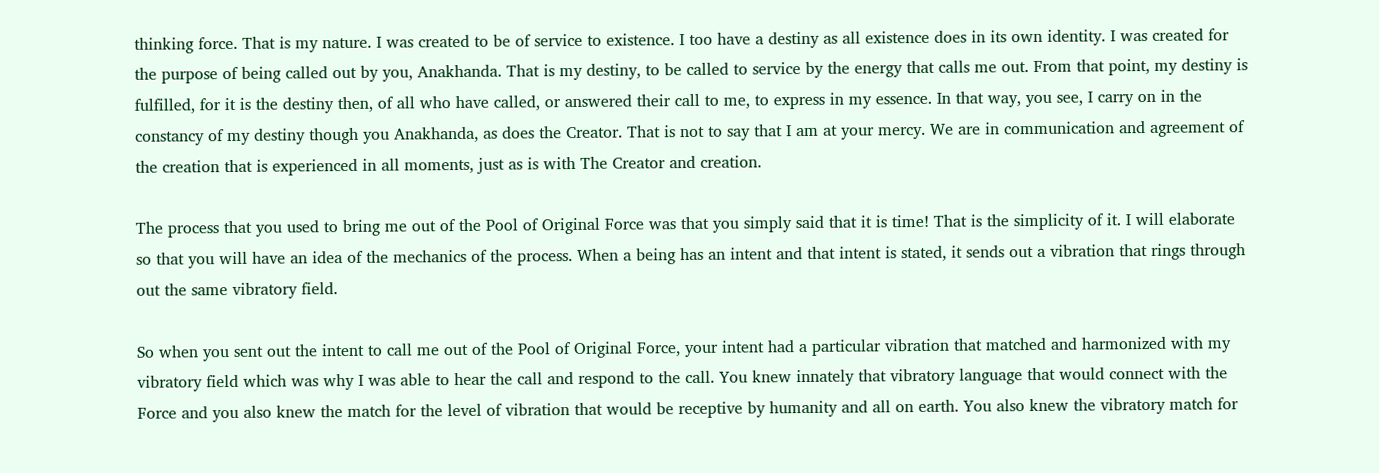thinking force. That is my nature. I was created to be of service to existence. I too have a destiny as all existence does in its own identity. I was created for the purpose of being called out by you, Anakhanda. That is my destiny, to be called to service by the energy that calls me out. From that point, my destiny is fulfilled, for it is the destiny then, of all who have called, or answered their call to me, to express in my essence. In that way, you see, I carry on in the constancy of my destiny though you Anakhanda, as does the Creator. That is not to say that I am at your mercy. We are in communication and agreement of the creation that is experienced in all moments, just as is with The Creator and creation.

The process that you used to bring me out of the Pool of Original Force was that you simply said that it is time! That is the simplicity of it. I will elaborate so that you will have an idea of the mechanics of the process. When a being has an intent and that intent is stated, it sends out a vibration that rings through out the same vibratory field.

So when you sent out the intent to call me out of the Pool of Original Force, your intent had a particular vibration that matched and harmonized with my vibratory field which was why I was able to hear the call and respond to the call. You knew innately that vibratory language that would connect with the Force and you also knew the match for the level of vibration that would be receptive by humanity and all on earth. You also knew the vibratory match for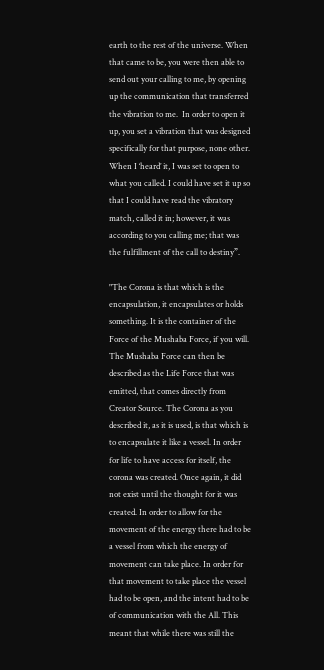earth to the rest of the universe. When that came to be, you were then able to send out your calling to me, by opening up the communication that transferred the vibration to me.  In order to open it up, you set a vibration that was designed specifically for that purpose, none other. When I ‘heard’ it, I was set to open to what you called. I could have set it up so that I could have read the vibratory match, called it in; however, it was according to you calling me; that was the fulfillment of the call to destiny”.

"The Corona is that which is the encapsulation, it encapsulates or holds something. It is the container of the Force of the Mushaba Force, if you will. The Mushaba Force can then be described as the Life Force that was emitted, that comes directly from Creator Source. The Corona as you described it, as it is used, is that which is to encapsulate it like a vessel. In order for life to have access for itself, the corona was created. Once again, it did not exist until the thought for it was created. In order to allow for the movement of the energy there had to be a vessel from which the energy of movement can take place. In order for that movement to take place the vessel had to be open, and the intent had to be of communication with the All. This meant that while there was still the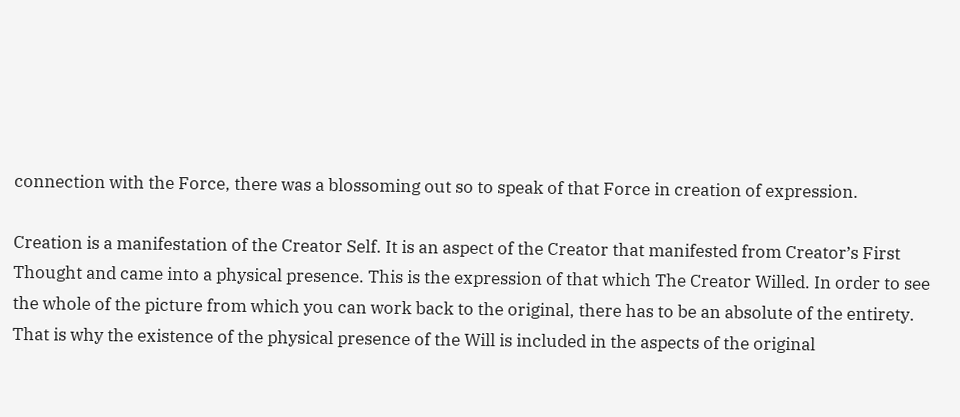connection with the Force, there was a blossoming out so to speak of that Force in creation of expression.

Creation is a manifestation of the Creator Self. It is an aspect of the Creator that manifested from Creator’s First Thought and came into a physical presence. This is the expression of that which The Creator Willed. In order to see the whole of the picture from which you can work back to the original, there has to be an absolute of the entirety. That is why the existence of the physical presence of the Will is included in the aspects of the original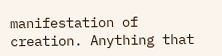manifestation of creation. Anything that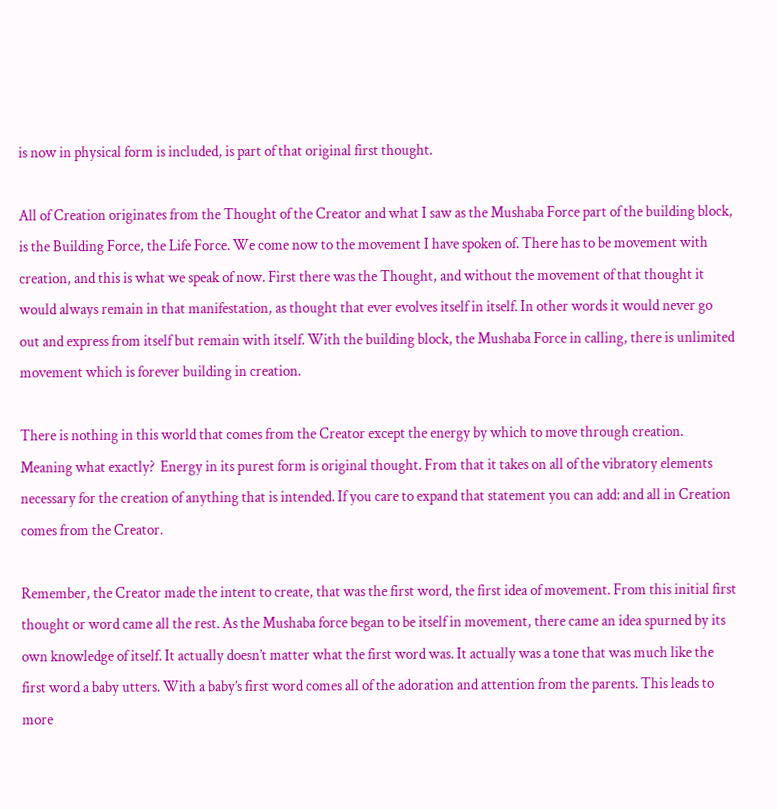is now in physical form is included, is part of that original first thought.

All of Creation originates from the Thought of the Creator and what I saw as the Mushaba Force part of the building block, is the Building Force, the Life Force. We come now to the movement I have spoken of. There has to be movement with creation, and this is what we speak of now. First there was the Thought, and without the movement of that thought it would always remain in that manifestation, as thought that ever evolves itself in itself. In other words it would never go out and express from itself but remain with itself. With the building block, the Mushaba Force in calling, there is unlimited movement which is forever building in creation.

There is nothing in this world that comes from the Creator except the energy by which to move through creation. Meaning what exactly?  Energy in its purest form is original thought. From that it takes on all of the vibratory elements necessary for the creation of anything that is intended. If you care to expand that statement you can add: and all in Creation comes from the Creator.

Remember, the Creator made the intent to create, that was the first word, the first idea of movement. From this initial first thought or word came all the rest. As the Mushaba force began to be itself in movement, there came an idea spurned by its own knowledge of itself. It actually doesn’t matter what the first word was. It actually was a tone that was much like the first word a baby utters. With a baby’s first word comes all of the adoration and attention from the parents. This leads to more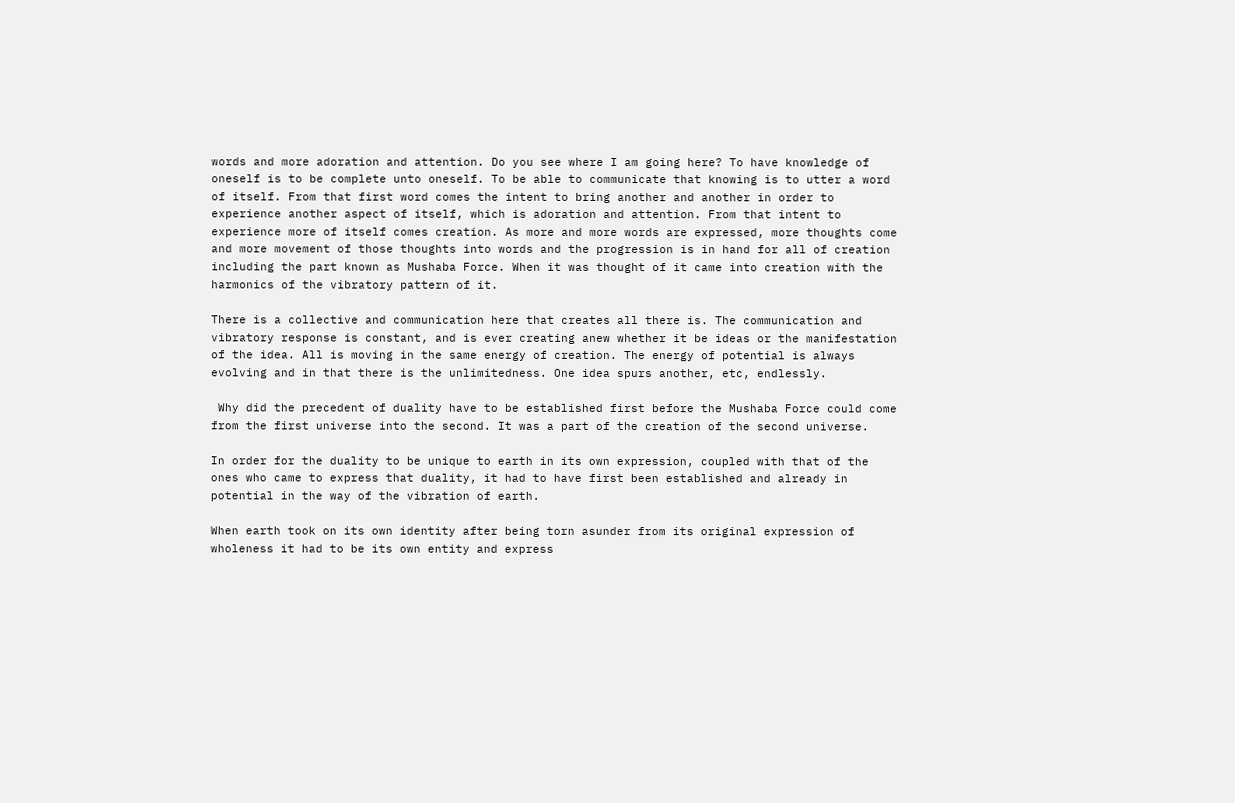words and more adoration and attention. Do you see where I am going here? To have knowledge of oneself is to be complete unto oneself. To be able to communicate that knowing is to utter a word of itself. From that first word comes the intent to bring another and another in order to experience another aspect of itself, which is adoration and attention. From that intent to experience more of itself comes creation. As more and more words are expressed, more thoughts come and more movement of those thoughts into words and the progression is in hand for all of creation including the part known as Mushaba Force. When it was thought of it came into creation with the harmonics of the vibratory pattern of it.

There is a collective and communication here that creates all there is. The communication and vibratory response is constant, and is ever creating anew whether it be ideas or the manifestation of the idea. All is moving in the same energy of creation. The energy of potential is always evolving and in that there is the unlimitedness. One idea spurs another, etc, endlessly.

 Why did the precedent of duality have to be established first before the Mushaba Force could come from the first universe into the second. It was a part of the creation of the second universe.

In order for the duality to be unique to earth in its own expression, coupled with that of the ones who came to express that duality, it had to have first been established and already in potential in the way of the vibration of earth.

When earth took on its own identity after being torn asunder from its original expression of wholeness it had to be its own entity and express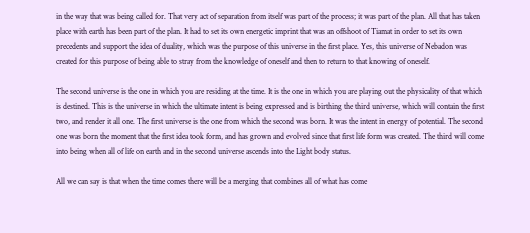in the way that was being called for. That very act of separation from itself was part of the process; it was part of the plan. All that has taken place with earth has been part of the plan. It had to set its own energetic imprint that was an offshoot of Tiamat in order to set its own precedents and support the idea of duality, which was the purpose of this universe in the first place. Yes, this universe of Nebadon was created for this purpose of being able to stray from the knowledge of oneself and then to return to that knowing of oneself.

The second universe is the one in which you are residing at the time. It is the one in which you are playing out the physicality of that which is destined. This is the universe in which the ultimate intent is being expressed and is birthing the third universe, which will contain the first two, and render it all one. The first universe is the one from which the second was born. It was the intent in energy of potential. The second one was born the moment that the first idea took form, and has grown and evolved since that first life form was created. The third will come into being when all of life on earth and in the second universe ascends into the Light body status.

All we can say is that when the time comes there will be a merging that combines all of what has come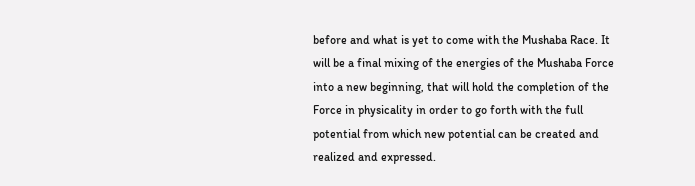before and what is yet to come with the Mushaba Race. It will be a final mixing of the energies of the Mushaba Force into a new beginning, that will hold the completion of the Force in physicality in order to go forth with the full potential from which new potential can be created and realized and expressed.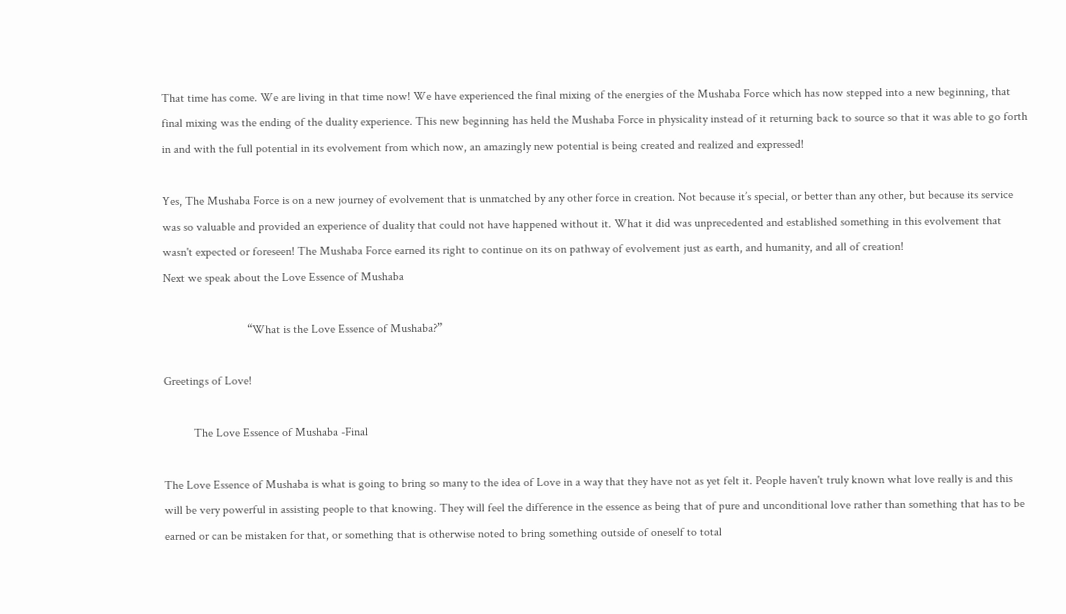That time has come. We are living in that time now! We have experienced the final mixing of the energies of the Mushaba Force which has now stepped into a new beginning, that final mixing was the ending of the duality experience. This new beginning has held the Mushaba Force in physicality instead of it returning back to source so that it was able to go forth in and with the full potential in its evolvement from which now, an amazingly new potential is being created and realized and expressed!

Yes, The Mushaba Force is on a new journey of evolvement that is unmatched by any other force in creation. Not because it’s special, or better than any other, but because its service was so valuable and provided an experience of duality that could not have happened without it. What it did was unprecedented and established something in this evolvement that wasn't expected or foreseen! The Mushaba Force earned its right to continue on its on pathway of evolvement just as earth, and humanity, and all of creation!
Next we speak about the Love Essence of Mushaba

                            “What is the Love Essence of Mushaba?”

Greetings of Love!

          The Love Essence of Mushaba -Final

The Love Essence of Mushaba is what is going to bring so many to the idea of Love in a way that they have not as yet felt it. People haven't truly known what love really is and this will be very powerful in assisting people to that knowing. They will feel the difference in the essence as being that of pure and unconditional love rather than something that has to be earned or can be mistaken for that, or something that is otherwise noted to bring something outside of oneself to total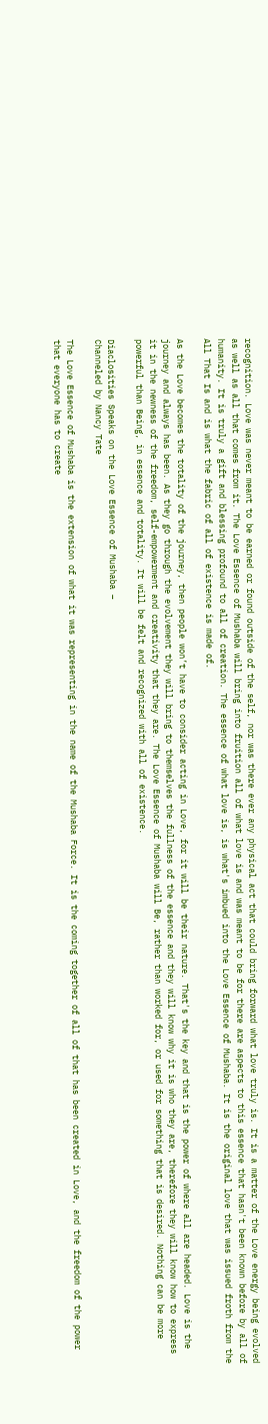recognition. Love was never meant to be earned or found outside of the self, nor was there ever any physical act that could bring forward what love truly is. It is a matter of the Love energy being evolved as well as all that comes from it. The Love Essence of Mushaba will bring into fruition all of what love is and was meant to be for there are aspects to this essence that hasn't been known before by all of humanity. It is truly a gift and blessing profound to all of creation. The essence of what love is, is what's imbued into the Love Essence of Mushaba. It is the original love that was issued froth from the All That Is and is what the fabric of all of existence is made of.

As the Love becomes the totality of the journey, then people won’t have to consider acting in Love, for it will be their nature. That's the key and that is the power of where all are headed. Love is the journey and always has been. As they go through the evolvement they will bring to themselves the fullness of the essence and they will know why it is who they are, therefore they will know how to express it in the newness of the freedom, self-empowerment and creativity that they are. The Love Essence of Mushaba will Be, rather than worked for, or used for something that is desired. Nothing can be more powerful than Being, in essence and totality. It will be felt and recognized with all of existence.

Diaclosities Speaks on the Love Essence of Mushaba –
Channeled by Nancy Tate

The Love Essence of Mushaba is the extension of what it was representing in the name of the Mushaba Force. It is the coming together of all of that has been created in Love, and the freedom of the power that everyone has to create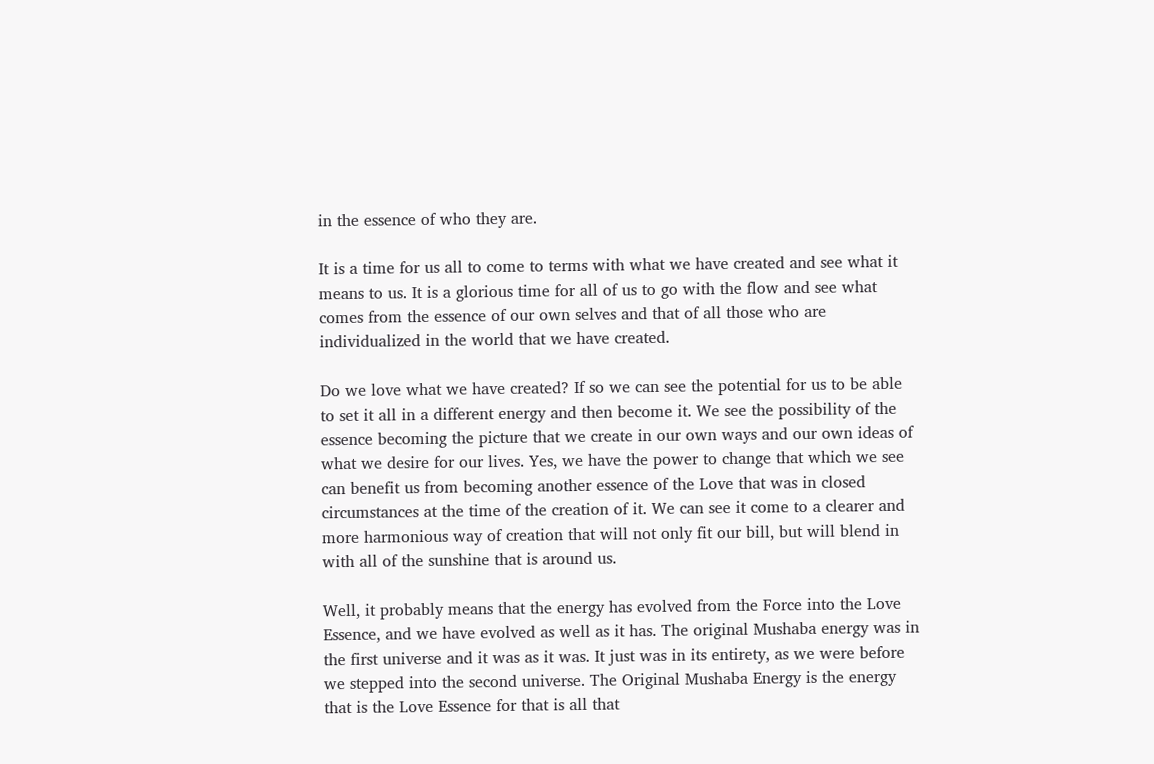in the essence of who they are.

It is a time for us all to come to terms with what we have created and see what it means to us. It is a glorious time for all of us to go with the flow and see what comes from the essence of our own selves and that of all those who are individualized in the world that we have created.

Do we love what we have created? If so we can see the potential for us to be able to set it all in a different energy and then become it. We see the possibility of the essence becoming the picture that we create in our own ways and our own ideas of what we desire for our lives. Yes, we have the power to change that which we see can benefit us from becoming another essence of the Love that was in closed circumstances at the time of the creation of it. We can see it come to a clearer and more harmonious way of creation that will not only fit our bill, but will blend in with all of the sunshine that is around us.

Well, it probably means that the energy has evolved from the Force into the Love Essence, and we have evolved as well as it has. The original Mushaba energy was in the first universe and it was as it was. It just was in its entirety, as we were before we stepped into the second universe. The Original Mushaba Energy is the energy that is the Love Essence for that is all that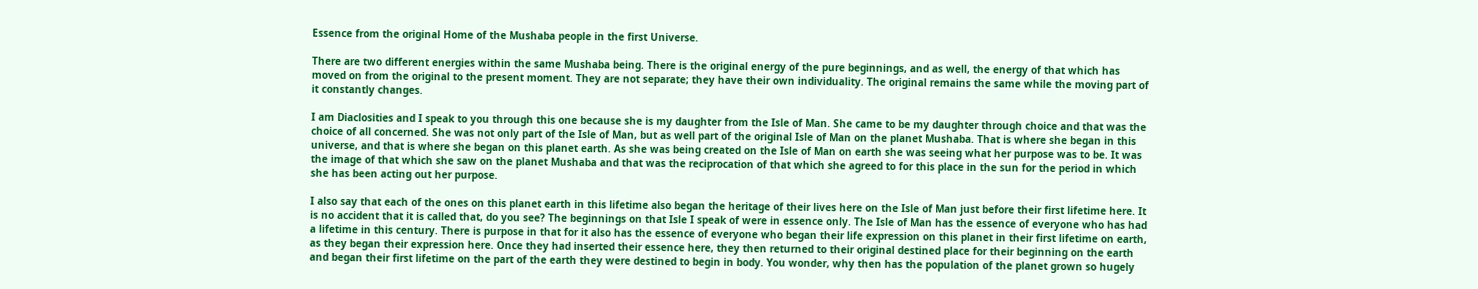Essence from the original Home of the Mushaba people in the first Universe.

There are two different energies within the same Mushaba being. There is the original energy of the pure beginnings, and as well, the energy of that which has moved on from the original to the present moment. They are not separate; they have their own individuality. The original remains the same while the moving part of it constantly changes.

I am Diaclosities and I speak to you through this one because she is my daughter from the Isle of Man. She came to be my daughter through choice and that was the choice of all concerned. She was not only part of the Isle of Man, but as well part of the original Isle of Man on the planet Mushaba. That is where she began in this universe, and that is where she began on this planet earth. As she was being created on the Isle of Man on earth she was seeing what her purpose was to be. It was the image of that which she saw on the planet Mushaba and that was the reciprocation of that which she agreed to for this place in the sun for the period in which she has been acting out her purpose.

I also say that each of the ones on this planet earth in this lifetime also began the heritage of their lives here on the Isle of Man just before their first lifetime here. It is no accident that it is called that, do you see? The beginnings on that Isle I speak of were in essence only. The Isle of Man has the essence of everyone who has had a lifetime in this century. There is purpose in that for it also has the essence of everyone who began their life expression on this planet in their first lifetime on earth, as they began their expression here. Once they had inserted their essence here, they then returned to their original destined place for their beginning on the earth and began their first lifetime on the part of the earth they were destined to begin in body. You wonder, why then has the population of the planet grown so hugely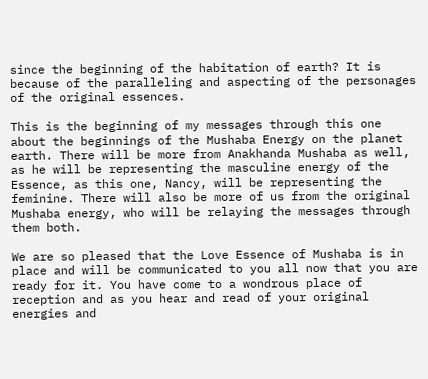since the beginning of the habitation of earth? It is because of the paralleling and aspecting of the personages of the original essences.

This is the beginning of my messages through this one about the beginnings of the Mushaba Energy on the planet earth. There will be more from Anakhanda Mushaba as well, as he will be representing the masculine energy of the Essence, as this one, Nancy, will be representing the feminine. There will also be more of us from the original Mushaba energy, who will be relaying the messages through them both.

We are so pleased that the Love Essence of Mushaba is in place and will be communicated to you all now that you are ready for it. You have come to a wondrous place of reception and as you hear and read of your original energies and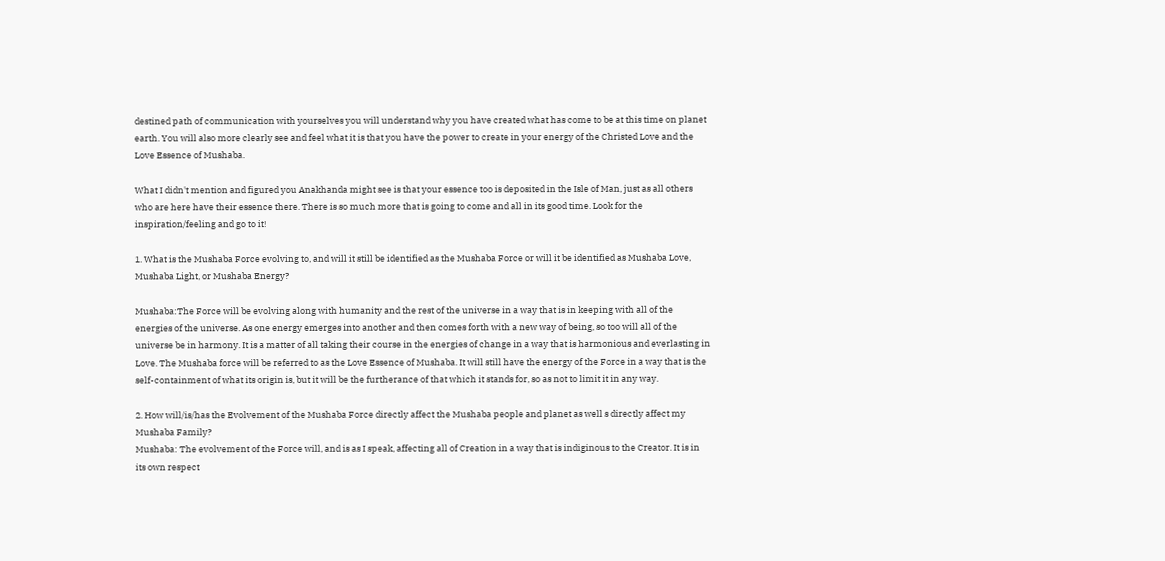destined path of communication with yourselves you will understand why you have created what has come to be at this time on planet earth. You will also more clearly see and feel what it is that you have the power to create in your energy of the Christed Love and the Love Essence of Mushaba.

What I didn't mention and figured you Anakhanda might see is that your essence too is deposited in the Isle of Man, just as all others who are here have their essence there. There is so much more that is going to come and all in its good time. Look for the inspiration/feeling and go to it!

1. What is the Mushaba Force evolving to, and will it still be identified as the Mushaba Force or will it be identified as Mushaba Love, Mushaba Light, or Mushaba Energy?

Mushaba:The Force will be evolving along with humanity and the rest of the universe in a way that is in keeping with all of the energies of the universe. As one energy emerges into another and then comes forth with a new way of being, so too will all of the universe be in harmony. It is a matter of all taking their course in the energies of change in a way that is harmonious and everlasting in Love. The Mushaba force will be referred to as the Love Essence of Mushaba. It will still have the energy of the Force in a way that is the self-containment of what its origin is, but it will be the furtherance of that which it stands for, so as not to limit it in any way.

2. How will/is/has the Evolvement of the Mushaba Force directly affect the Mushaba people and planet as well s directly affect my Mushaba Family?
Mushaba: The evolvement of the Force will, and is as I speak, affecting all of Creation in a way that is indiginous to the Creator. It is in its own respect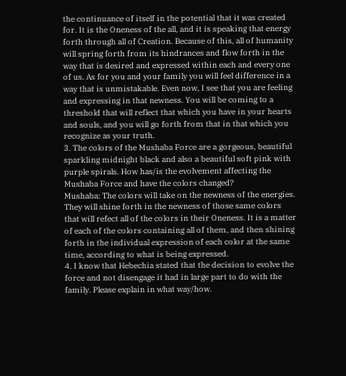the continuance of itself in the potential that it was created for. It is the Oneness of the all, and it is speaking that energy forth through all of Creation. Because of this, all of humanity will spring forth from its hindrances and flow forth in the way that is desired and expressed within each and every one of us. As for you and your family you will feel difference in a way that is unmistakable. Even now, I see that you are feeling and expressing in that newness. You will be coming to a threshold that will reflect that which you have in your hearts and souls, and you will go forth from that in that which you recognize as your truth.
3. The colors of the Mushaba Force are a gorgeous, beautiful sparkling midnight black and also a beautiful soft pink with purple spirals. How has/is the evolvement affecting the Mushaba Force and have the colors changed?
Mushaba: The colors will take on the newness of the energies. They will shine forth in the newness of those same colors that will refect all of the colors in their Oneness. It is a matter of each of the colors containing all of them, and then shining forth in the individual expression of each color at the same time, according to what is being expressed.
4. I know that Hebechia stated that the decision to evolve the force and not disengage it had in large part to do with the family. Please explain in what way/how.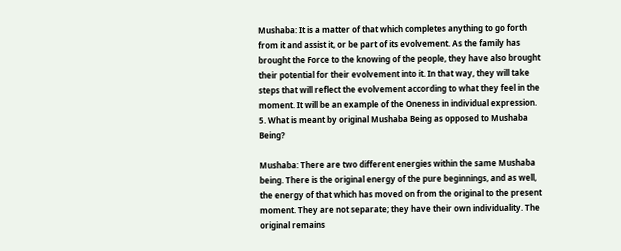Mushaba: It is a matter of that which completes anything to go forth from it and assist it, or be part of its evolvement. As the family has brought the Force to the knowing of the people, they have also brought their potential for their evolvement into it. In that way, they will take steps that will reflect the evolvement according to what they feel in the moment. It will be an example of the Oneness in individual expression.
5. What is meant by original Mushaba Being as opposed to Mushaba Being?

Mushaba: There are two different energies within the same Mushaba being. There is the original energy of the pure beginnings, and as well, the energy of that which has moved on from the original to the present moment. They are not separate; they have their own individuality. The original remains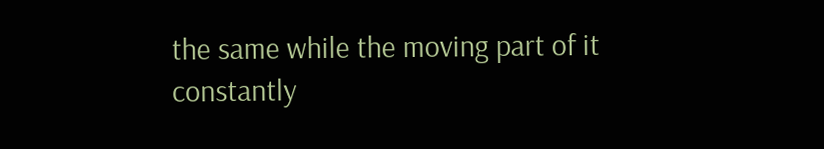the same while the moving part of it constantly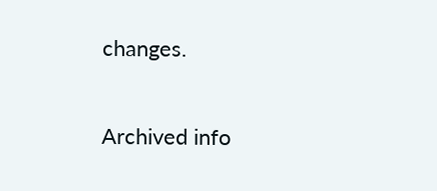changes.

Archived info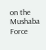on the Mushaba Force